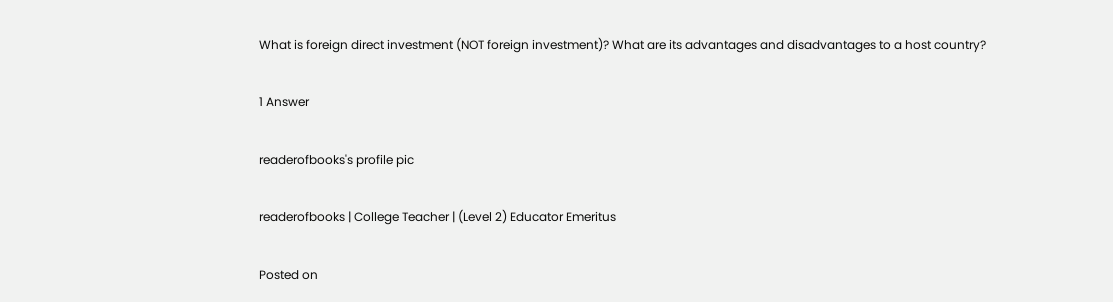What is foreign direct investment (NOT foreign investment)? What are its advantages and disadvantages to a host country?

1 Answer

readerofbooks's profile pic

readerofbooks | College Teacher | (Level 2) Educator Emeritus

Posted on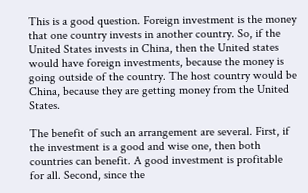This is a good question. Foreign investment is the money that one country invests in another country. So, if the United States invests in China, then the United states would have foreign investments, because the money is going outside of the country. The host country would be China, because they are getting money from the United States.

The benefit of such an arrangement are several. First, if the investment is a good and wise one, then both countries can benefit. A good investment is profitable for all. Second, since the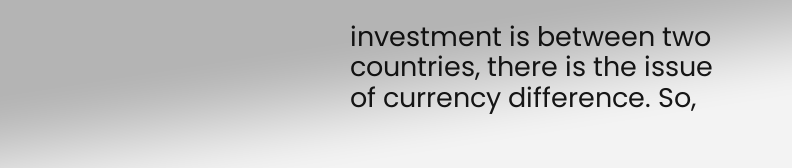investment is between two countries, there is the issue of currency difference. So,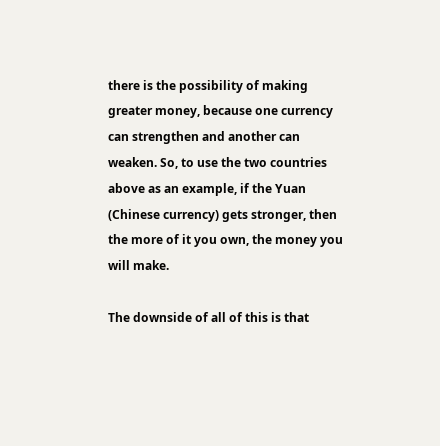there is the possibility of making greater money, because one currency can strengthen and another can weaken. So, to use the two countries above as an example, if the Yuan (Chinese currency) gets stronger, then the more of it you own, the money you will make.

The downside of all of this is that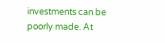investments can be poorly made. At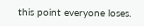this point everyone loses.